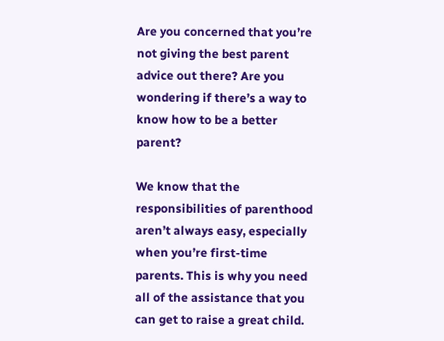Are you concerned that you’re not giving the best parent advice out there? Are you wondering if there’s a way to know how to be a better parent?

We know that the responsibilities of parenthood aren’t always easy, especially when you’re first-time parents. This is why you need all of the assistance that you can get to raise a great child.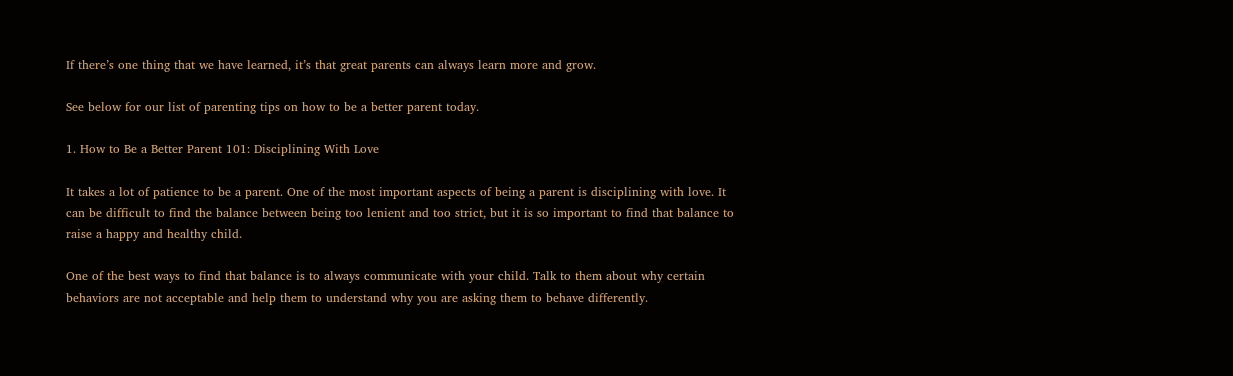If there’s one thing that we have learned, it’s that great parents can always learn more and grow.

See below for our list of parenting tips on how to be a better parent today.

1. How to Be a Better Parent 101: Disciplining With Love

It takes a lot of patience to be a parent. One of the most important aspects of being a parent is disciplining with love. It can be difficult to find the balance between being too lenient and too strict, but it is so important to find that balance to raise a happy and healthy child.

One of the best ways to find that balance is to always communicate with your child. Talk to them about why certain behaviors are not acceptable and help them to understand why you are asking them to behave differently.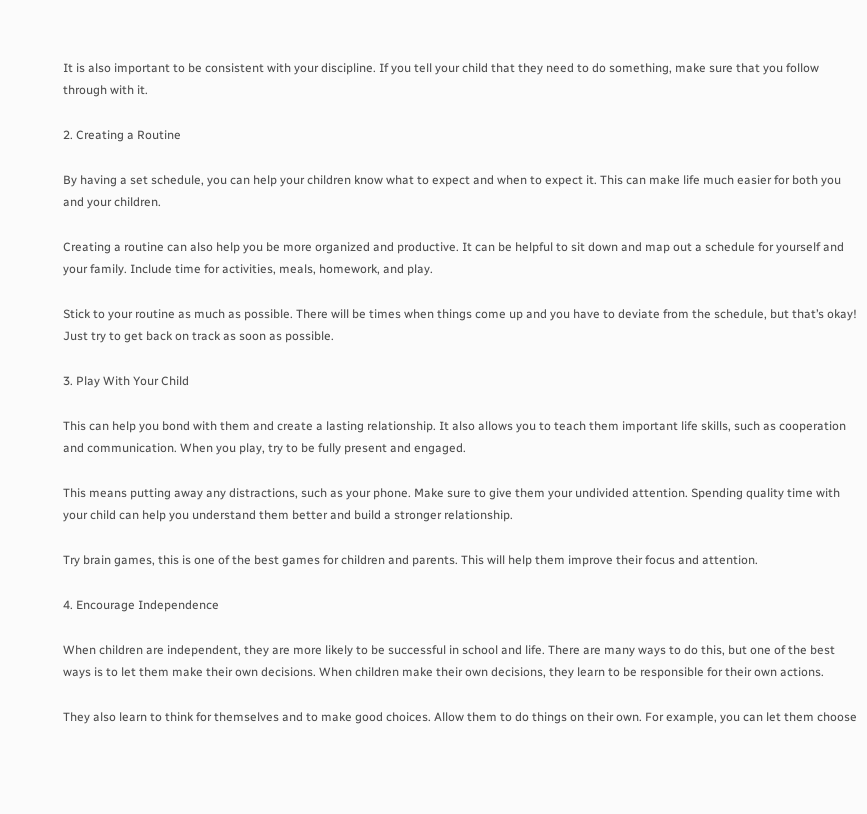It is also important to be consistent with your discipline. If you tell your child that they need to do something, make sure that you follow through with it.

2. Creating a Routine

By having a set schedule, you can help your children know what to expect and when to expect it. This can make life much easier for both you and your children.

Creating a routine can also help you be more organized and productive. It can be helpful to sit down and map out a schedule for yourself and your family. Include time for activities, meals, homework, and play.

Stick to your routine as much as possible. There will be times when things come up and you have to deviate from the schedule, but that’s okay! Just try to get back on track as soon as possible.

3. Play With Your Child

This can help you bond with them and create a lasting relationship. It also allows you to teach them important life skills, such as cooperation and communication. When you play, try to be fully present and engaged.

This means putting away any distractions, such as your phone. Make sure to give them your undivided attention. Spending quality time with your child can help you understand them better and build a stronger relationship.

Try brain games, this is one of the best games for children and parents. This will help them improve their focus and attention.

4. Encourage Independence

When children are independent, they are more likely to be successful in school and life. There are many ways to do this, but one of the best ways is to let them make their own decisions. When children make their own decisions, they learn to be responsible for their own actions.

They also learn to think for themselves and to make good choices. Allow them to do things on their own. For example, you can let them choose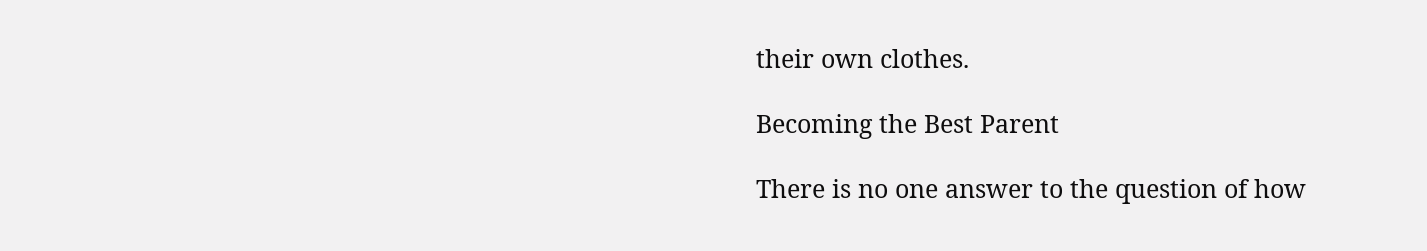their own clothes.

Becoming the Best Parent

There is no one answer to the question of how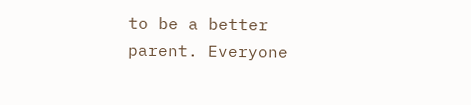to be a better parent. Everyone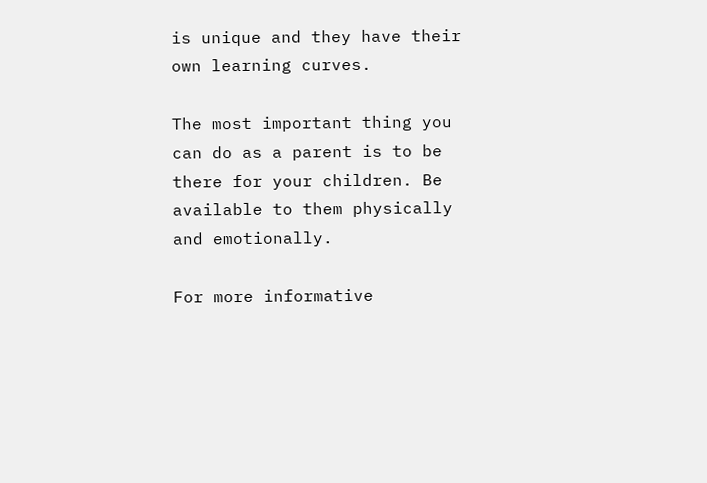is unique and they have their own learning curves.

The most important thing you can do as a parent is to be there for your children. Be available to them physically and emotionally.

For more informative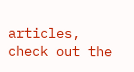articles, check out the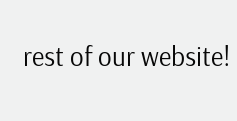rest of our website!